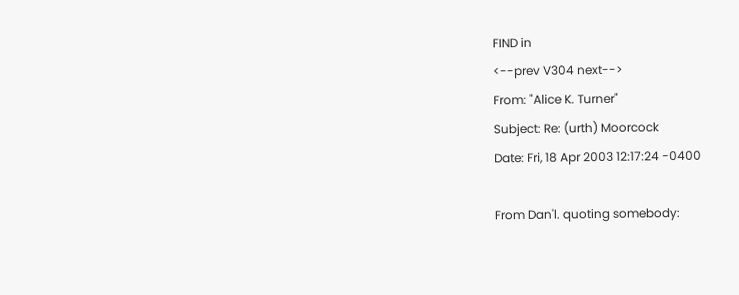FIND in
<--prev V304 next-->
From: "Alice K. Turner"
Subject: Re: (urth) Moorcock
Date: Fri, 18 Apr 2003 12:17:24 -0400

From Dan'l. quoting somebody: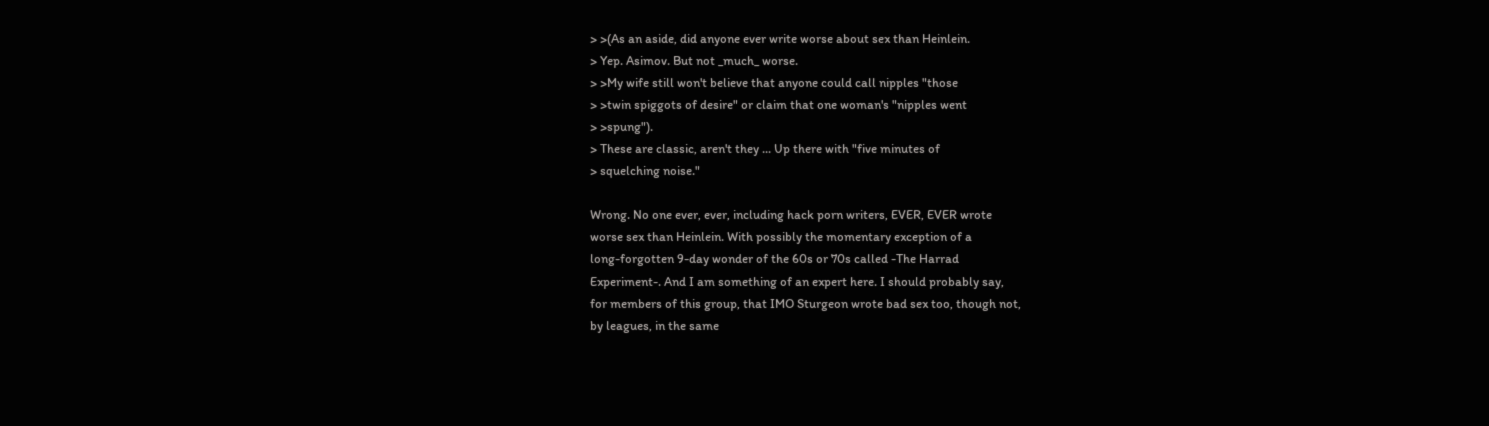> >(As an aside, did anyone ever write worse about sex than Heinlein.
> Yep. Asimov. But not _much_ worse.
> >My wife still won't believe that anyone could call nipples "those
> >twin spiggots of desire" or claim that one woman's "nipples went
> >spung").
> These are classic, aren't they ... Up there with "five minutes of
> squelching noise."

Wrong. No one ever, ever, including hack porn writers, EVER, EVER wrote
worse sex than Heinlein. With possibly the momentary exception of a
long-forgotten 9-day wonder of the 60s or 70s called -The Harrad
Experiment-. And I am something of an expert here. I should probably say,
for members of this group, that IMO Sturgeon wrote bad sex too, though not,
by leagues, in the same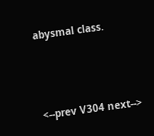abysmal class.



<--prev V304 next-->